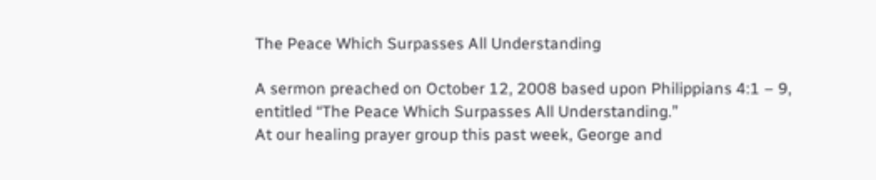The Peace Which Surpasses All Understanding

A sermon preached on October 12, 2008 based upon Philippians 4:1 – 9, entitled “The Peace Which Surpasses All Understanding.”
At our healing prayer group this past week, George and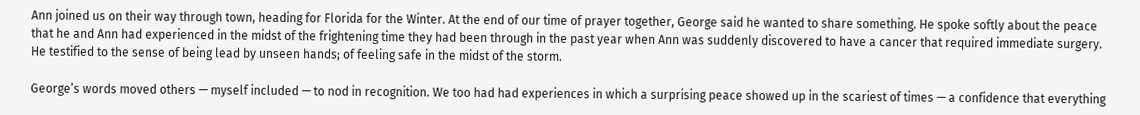Ann joined us on their way through town, heading for Florida for the Winter. At the end of our time of prayer together, George said he wanted to share something. He spoke softly about the peace that he and Ann had experienced in the midst of the frightening time they had been through in the past year when Ann was suddenly discovered to have a cancer that required immediate surgery. He testified to the sense of being lead by unseen hands; of feeling safe in the midst of the storm.

George’s words moved others — myself included — to nod in recognition. We too had had experiences in which a surprising peace showed up in the scariest of times — a confidence that everything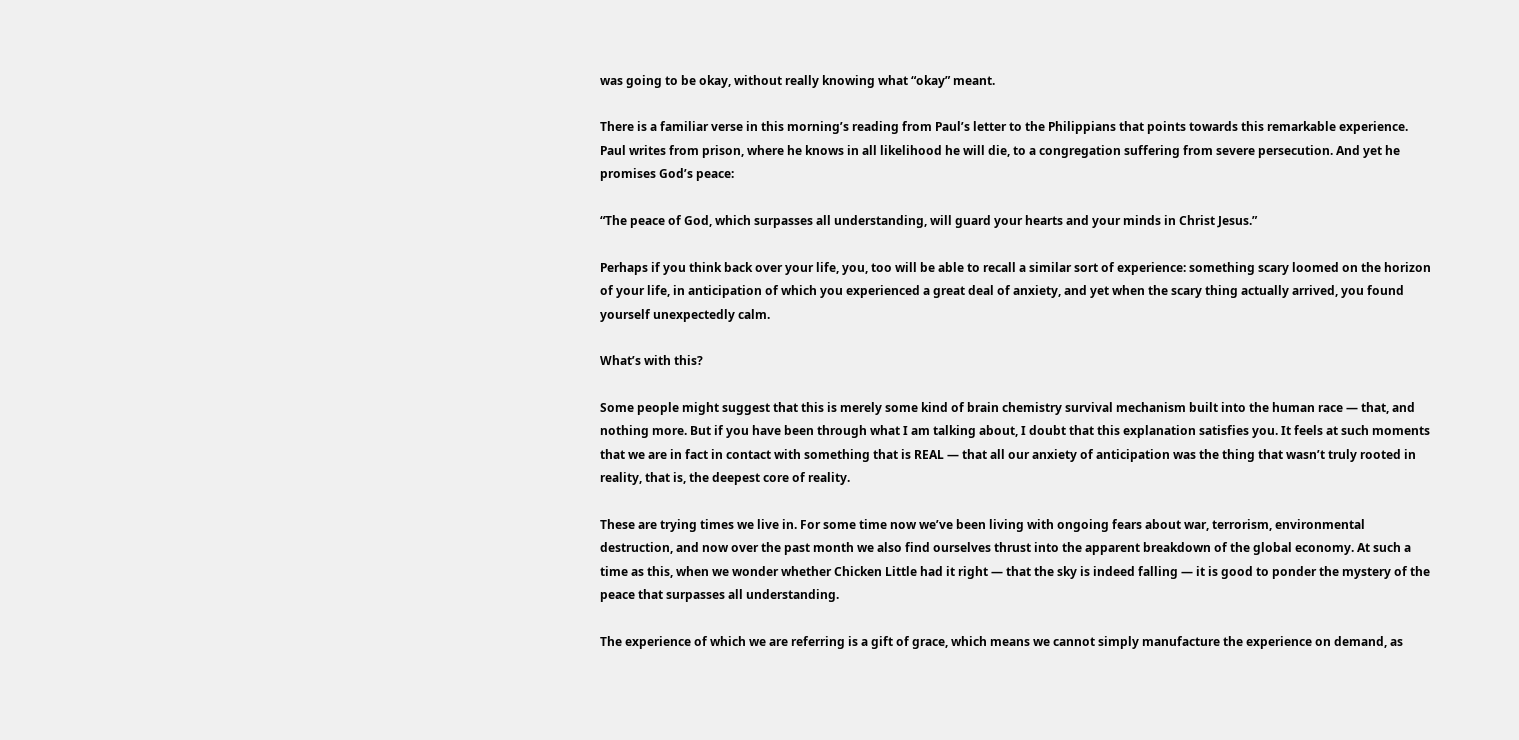was going to be okay, without really knowing what “okay” meant.

There is a familiar verse in this morning’s reading from Paul’s letter to the Philippians that points towards this remarkable experience. Paul writes from prison, where he knows in all likelihood he will die, to a congregation suffering from severe persecution. And yet he promises God’s peace:

“The peace of God, which surpasses all understanding, will guard your hearts and your minds in Christ Jesus.”

Perhaps if you think back over your life, you, too will be able to recall a similar sort of experience: something scary loomed on the horizon of your life, in anticipation of which you experienced a great deal of anxiety, and yet when the scary thing actually arrived, you found yourself unexpectedly calm.

What’s with this?

Some people might suggest that this is merely some kind of brain chemistry survival mechanism built into the human race — that, and nothing more. But if you have been through what I am talking about, I doubt that this explanation satisfies you. It feels at such moments that we are in fact in contact with something that is REAL — that all our anxiety of anticipation was the thing that wasn’t truly rooted in reality, that is, the deepest core of reality.

These are trying times we live in. For some time now we’ve been living with ongoing fears about war, terrorism, environmental destruction, and now over the past month we also find ourselves thrust into the apparent breakdown of the global economy. At such a time as this, when we wonder whether Chicken Little had it right — that the sky is indeed falling — it is good to ponder the mystery of the peace that surpasses all understanding.

The experience of which we are referring is a gift of grace, which means we cannot simply manufacture the experience on demand, as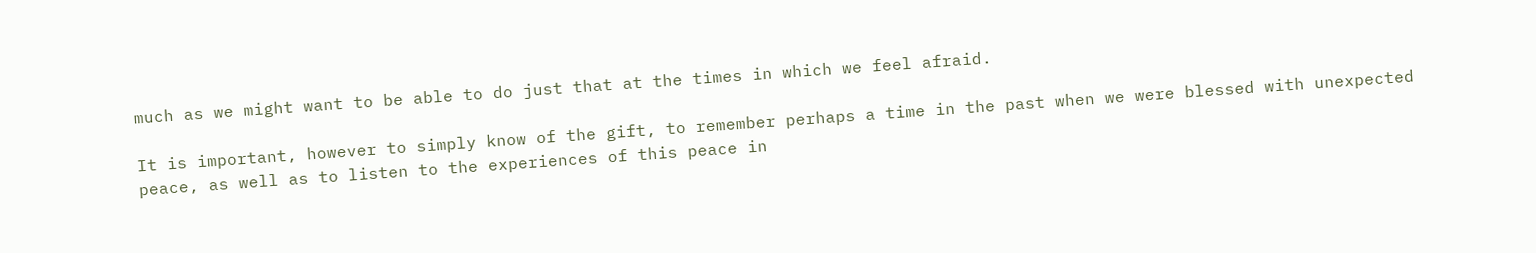much as we might want to be able to do just that at the times in which we feel afraid.

It is important, however to simply know of the gift, to remember perhaps a time in the past when we were blessed with unexpected peace, as well as to listen to the experiences of this peace in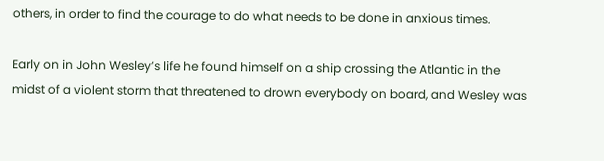others, in order to find the courage to do what needs to be done in anxious times.

Early on in John Wesley’s life he found himself on a ship crossing the Atlantic in the midst of a violent storm that threatened to drown everybody on board, and Wesley was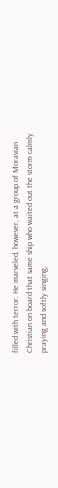filled with terror. He marveled, however, at a group of Moravian Christian on board that same ship who waited out the storm calmly praying and softly singing,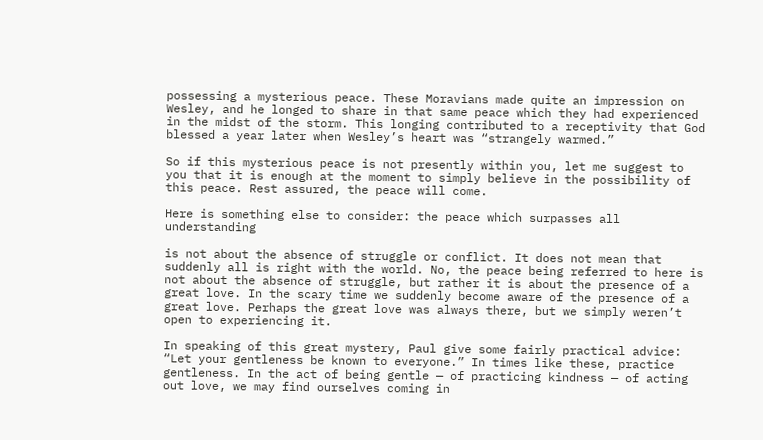possessing a mysterious peace. These Moravians made quite an impression on Wesley, and he longed to share in that same peace which they had experienced in the midst of the storm. This longing contributed to a receptivity that God blessed a year later when Wesley’s heart was “strangely warmed.”

So if this mysterious peace is not presently within you, let me suggest to you that it is enough at the moment to simply believe in the possibility of this peace. Rest assured, the peace will come.

Here is something else to consider: the peace which surpasses all understanding

is not about the absence of struggle or conflict. It does not mean that suddenly all is right with the world. No, the peace being referred to here is not about the absence of struggle, but rather it is about the presence of a great love. In the scary time we suddenly become aware of the presence of a great love. Perhaps the great love was always there, but we simply weren’t open to experiencing it.

In speaking of this great mystery, Paul give some fairly practical advice: “Let your gentleness be known to everyone.” In times like these, practice gentleness. In the act of being gentle — of practicing kindness — of acting out love, we may find ourselves coming in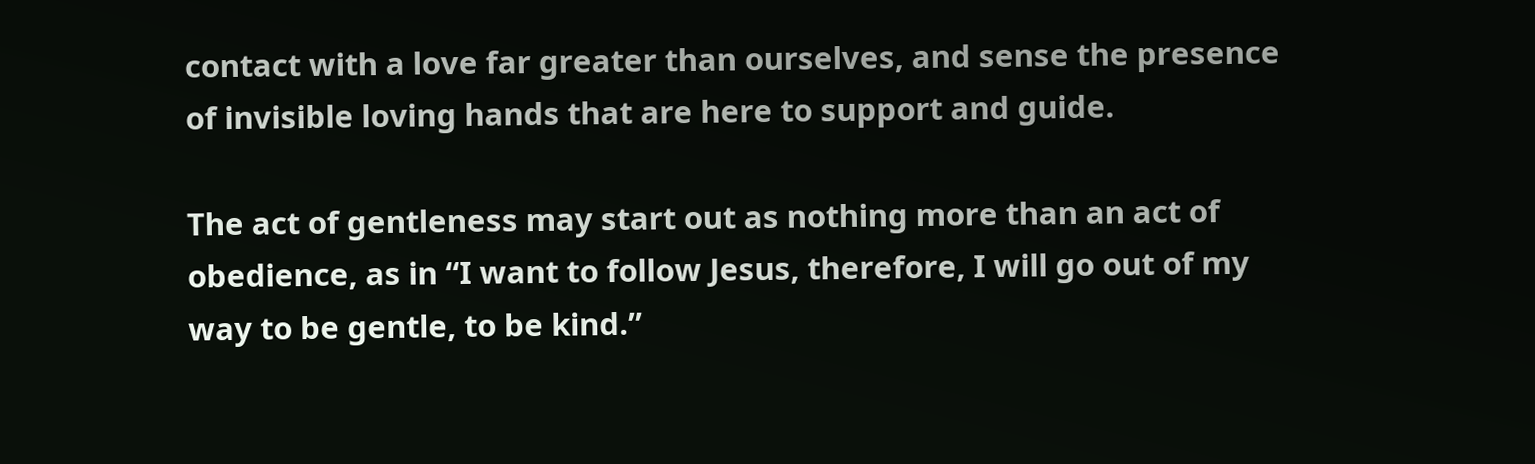contact with a love far greater than ourselves, and sense the presence of invisible loving hands that are here to support and guide.

The act of gentleness may start out as nothing more than an act of obedience, as in “I want to follow Jesus, therefore, I will go out of my way to be gentle, to be kind.”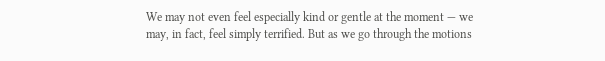We may not even feel especially kind or gentle at the moment — we may, in fact, feel simply terrified. But as we go through the motions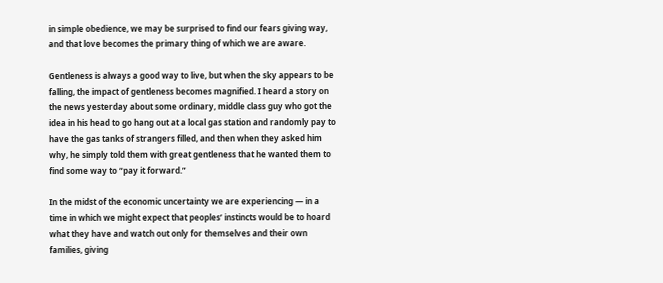in simple obedience, we may be surprised to find our fears giving way, and that love becomes the primary thing of which we are aware.

Gentleness is always a good way to live, but when the sky appears to be falling, the impact of gentleness becomes magnified. I heard a story on the news yesterday about some ordinary, middle class guy who got the idea in his head to go hang out at a local gas station and randomly pay to have the gas tanks of strangers filled, and then when they asked him why, he simply told them with great gentleness that he wanted them to find some way to “pay it forward.”

In the midst of the economic uncertainty we are experiencing — in a time in which we might expect that peoples’ instincts would be to hoard what they have and watch out only for themselves and their own families, giving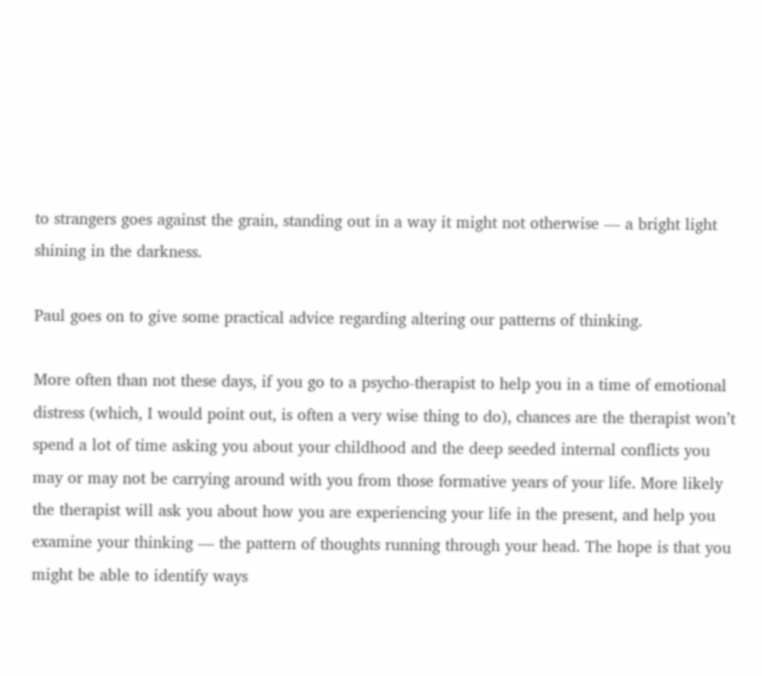to strangers goes against the grain, standing out in a way it might not otherwise — a bright light shining in the darkness.

Paul goes on to give some practical advice regarding altering our patterns of thinking.

More often than not these days, if you go to a psycho-therapist to help you in a time of emotional distress (which, I would point out, is often a very wise thing to do), chances are the therapist won’t spend a lot of time asking you about your childhood and the deep seeded internal conflicts you may or may not be carrying around with you from those formative years of your life. More likely the therapist will ask you about how you are experiencing your life in the present, and help you examine your thinking — the pattern of thoughts running through your head. The hope is that you might be able to identify ways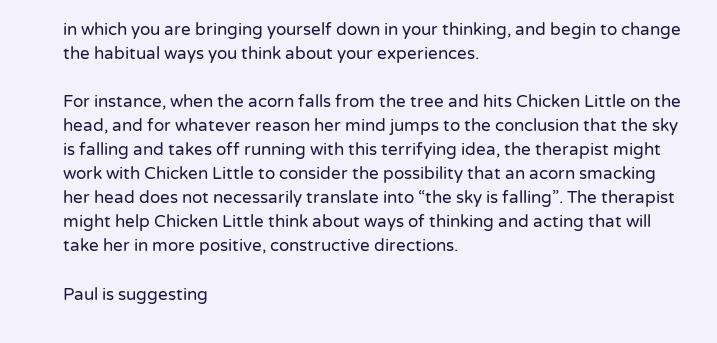in which you are bringing yourself down in your thinking, and begin to change the habitual ways you think about your experiences.

For instance, when the acorn falls from the tree and hits Chicken Little on the head, and for whatever reason her mind jumps to the conclusion that the sky is falling and takes off running with this terrifying idea, the therapist might work with Chicken Little to consider the possibility that an acorn smacking her head does not necessarily translate into “the sky is falling”. The therapist might help Chicken Little think about ways of thinking and acting that will take her in more positive, constructive directions.

Paul is suggesting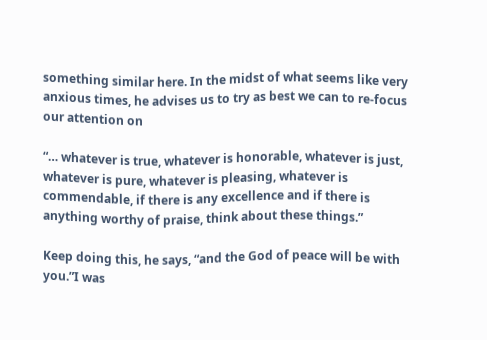something similar here. In the midst of what seems like very anxious times, he advises us to try as best we can to re-focus our attention on

“… whatever is true, whatever is honorable, whatever is just, whatever is pure, whatever is pleasing, whatever is commendable, if there is any excellence and if there is anything worthy of praise, think about these things.”

Keep doing this, he says, “and the God of peace will be with you.”I was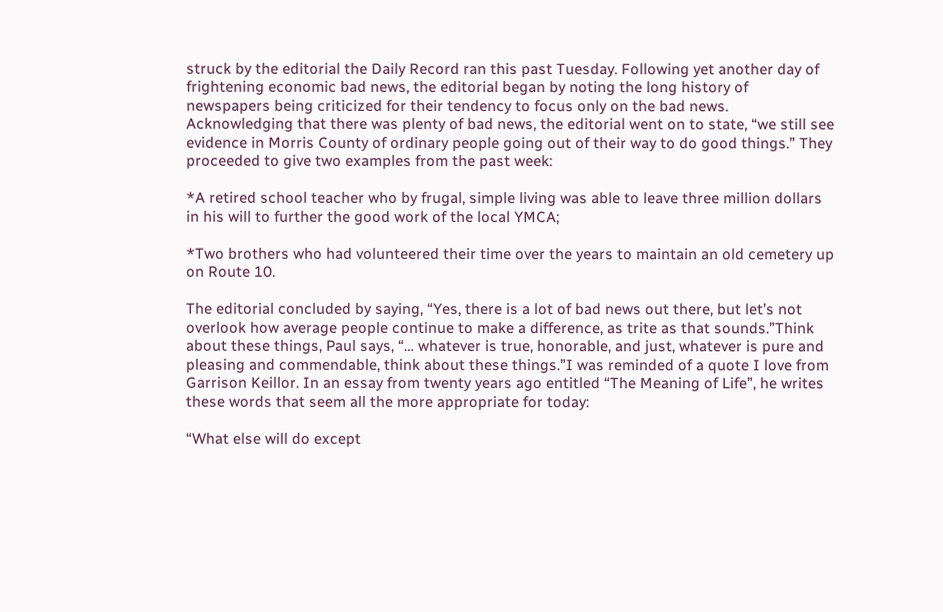struck by the editorial the Daily Record ran this past Tuesday. Following yet another day of frightening economic bad news, the editorial began by noting the long history of newspapers being criticized for their tendency to focus only on the bad news. Acknowledging that there was plenty of bad news, the editorial went on to state, “we still see evidence in Morris County of ordinary people going out of their way to do good things.” They proceeded to give two examples from the past week:

*A retired school teacher who by frugal, simple living was able to leave three million dollars in his will to further the good work of the local YMCA;

*Two brothers who had volunteered their time over the years to maintain an old cemetery up on Route 10.

The editorial concluded by saying, “Yes, there is a lot of bad news out there, but let’s not overlook how average people continue to make a difference, as trite as that sounds.”Think about these things, Paul says, “… whatever is true, honorable, and just, whatever is pure and pleasing and commendable, think about these things.”I was reminded of a quote I love from Garrison Keillor. In an essay from twenty years ago entitled “The Meaning of Life”, he writes these words that seem all the more appropriate for today:

“What else will do except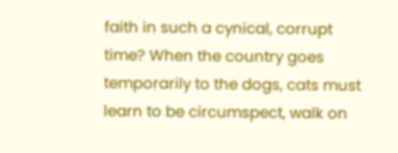faith in such a cynical, corrupt time? When the country goes temporarily to the dogs, cats must learn to be circumspect, walk on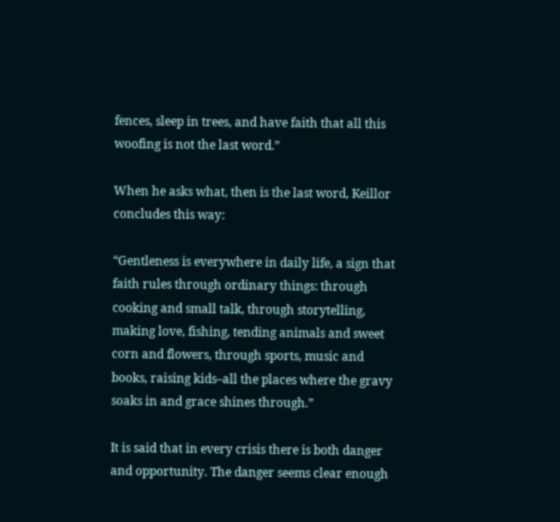fences, sleep in trees, and have faith that all this woofing is not the last word.”

When he asks what, then is the last word, Keillor concludes this way:

“Gentleness is everywhere in daily life, a sign that faith rules through ordinary things: through cooking and small talk, through storytelling, making love, fishing, tending animals and sweet corn and flowers, through sports, music and books, raising kids–all the places where the gravy soaks in and grace shines through.”

It is said that in every crisis there is both danger and opportunity. The danger seems clear enough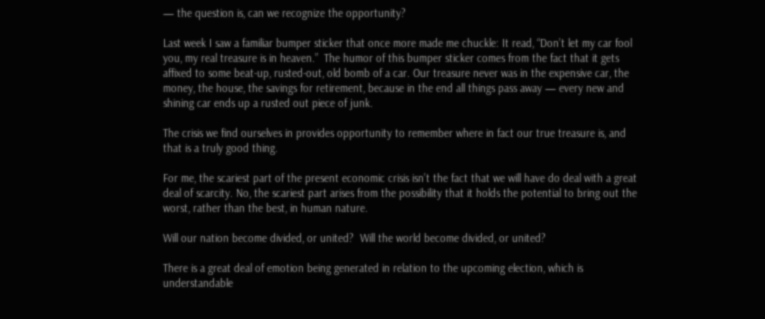— the question is, can we recognize the opportunity?

Last week I saw a familiar bumper sticker that once more made me chuckle: It read, “Don’t let my car fool you, my real treasure is in heaven.”  The humor of this bumper sticker comes from the fact that it gets affixed to some beat-up, rusted-out, old bomb of a car. Our treasure never was in the expensive car, the money, the house, the savings for retirement, because in the end all things pass away — every new and shining car ends up a rusted out piece of junk.

The crisis we find ourselves in provides opportunity to remember where in fact our true treasure is, and that is a truly good thing.

For me, the scariest part of the present economic crisis isn’t the fact that we will have do deal with a great deal of scarcity. No, the scariest part arises from the possibility that it holds the potential to bring out the worst, rather than the best, in human nature.

Will our nation become divided, or united?  Will the world become divided, or united?

There is a great deal of emotion being generated in relation to the upcoming election, which is understandable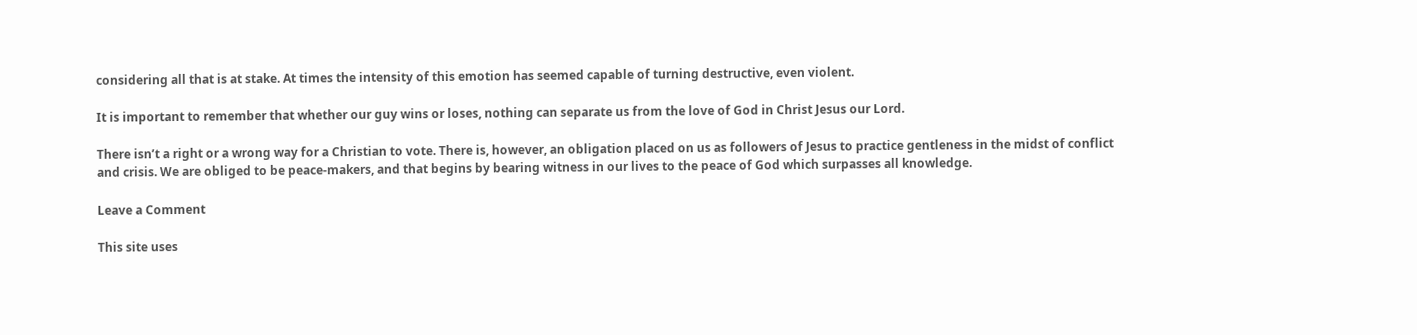considering all that is at stake. At times the intensity of this emotion has seemed capable of turning destructive, even violent.

It is important to remember that whether our guy wins or loses, nothing can separate us from the love of God in Christ Jesus our Lord.

There isn’t a right or a wrong way for a Christian to vote. There is, however, an obligation placed on us as followers of Jesus to practice gentleness in the midst of conflict and crisis. We are obliged to be peace-makers, and that begins by bearing witness in our lives to the peace of God which surpasses all knowledge.

Leave a Comment

This site uses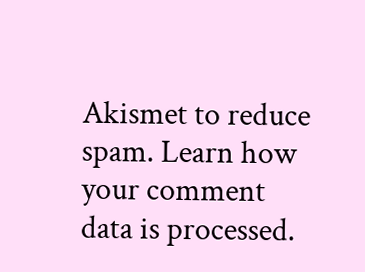Akismet to reduce spam. Learn how your comment data is processed.